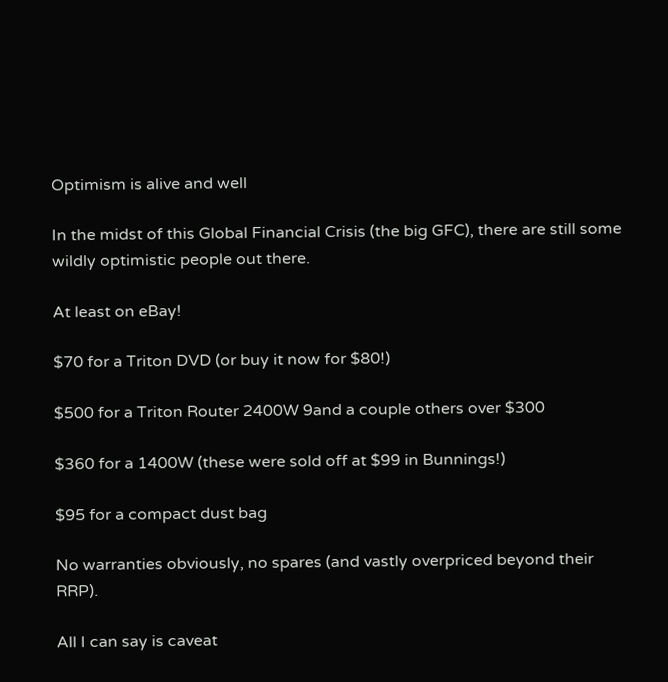Optimism is alive and well

In the midst of this Global Financial Crisis (the big GFC), there are still some wildly optimistic people out there.

At least on eBay!

$70 for a Triton DVD (or buy it now for $80!)

$500 for a Triton Router 2400W 9and a couple others over $300

$360 for a 1400W (these were sold off at $99 in Bunnings!)

$95 for a compact dust bag

No warranties obviously, no spares (and vastly overpriced beyond their RRP).

All I can say is caveat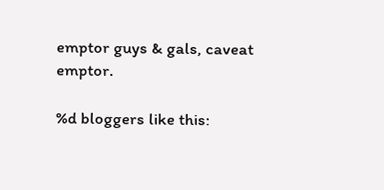emptor guys & gals, caveat emptor.

%d bloggers like this: